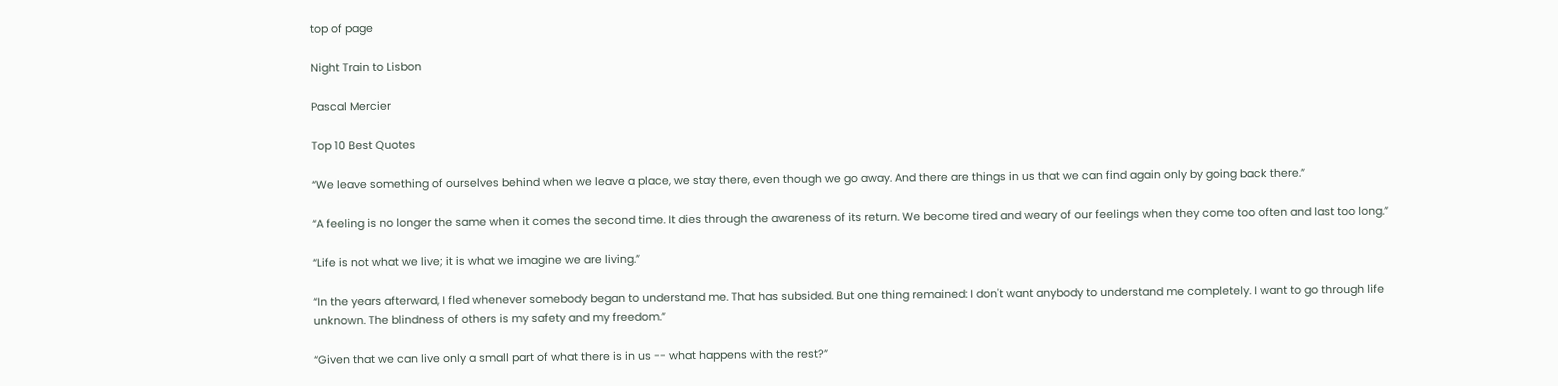top of page

Night Train to Lisbon

Pascal Mercier

Top 10 Best Quotes

“We leave something of ourselves behind when we leave a place, we stay there, even though we go away. And there are things in us that we can find again only by going back there.”

“A feeling is no longer the same when it comes the second time. It dies through the awareness of its return. We become tired and weary of our feelings when they come too often and last too long.”

“Life is not what we live; it is what we imagine we are living.”

“In the years afterward, I fled whenever somebody began to understand me. That has subsided. But one thing remained: I don't want anybody to understand me completely. I want to go through life unknown. The blindness of others is my safety and my freedom.”

“Given that we can live only a small part of what there is in us -- what happens with the rest?”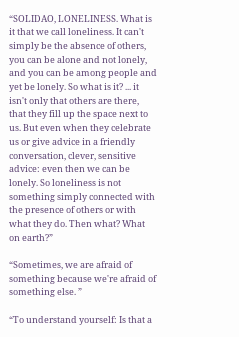“SOLIDAO, LONELINESS. What is it that we call loneliness. It can't simply be the absence of others, you can be alone and not lonely, and you can be among people and yet be lonely. So what is it? ... it isn't only that others are there, that they fill up the space next to us. But even when they celebrate us or give advice in a friendly conversation, clever, sensitive advice: even then we can be lonely. So loneliness is not something simply connected with the presence of others or with what they do. Then what? What on earth?”

“Sometimes, we are afraid of something because we're afraid of something else. ”

“To understand yourself: Is that a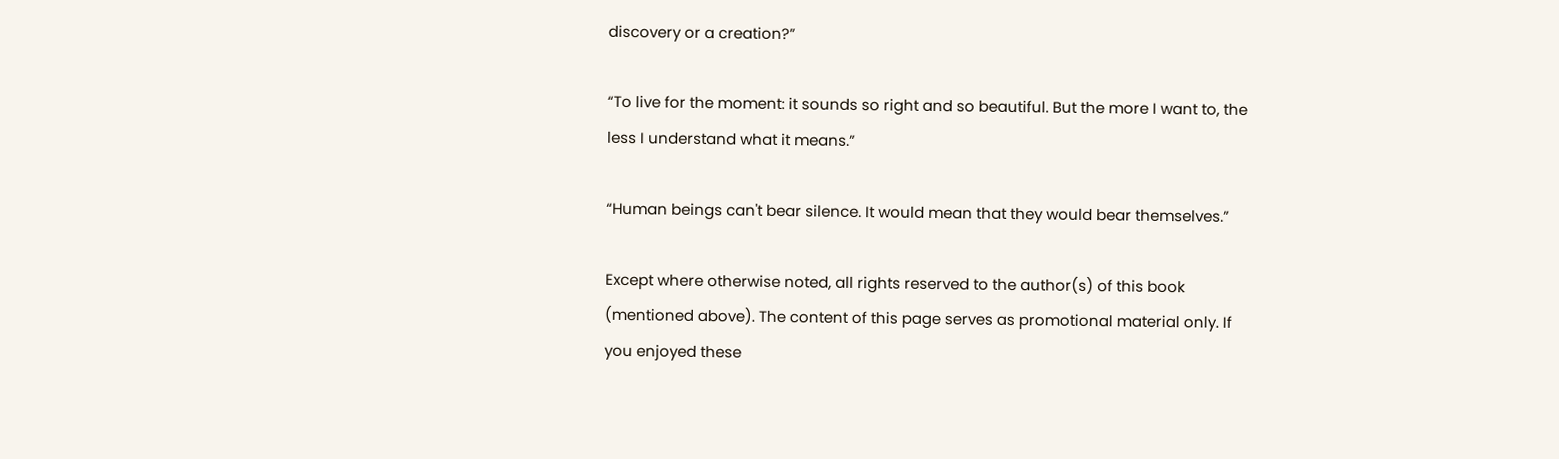discovery or a creation?”

“To live for the moment: it sounds so right and so beautiful. But the more I want to, the less I understand what it means.”

“Human beings can't bear silence. It would mean that they would bear themselves.”

Except where otherwise noted, all rights reserved to the author(s) of this book (mentioned above). The content of this page serves as promotional material only. If you enjoyed these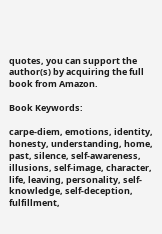quotes, you can support the author(s) by acquiring the full book from Amazon.

Book Keywords:

carpe-diem, emotions, identity, honesty, understanding, home, past, silence, self-awareness, illusions, self-image, character, life, leaving, personality, self-knowledge, self-deception, fulfillment,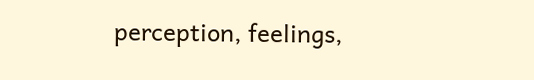perception, feelings,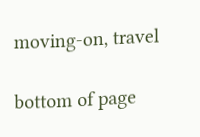moving-on, travel

bottom of page